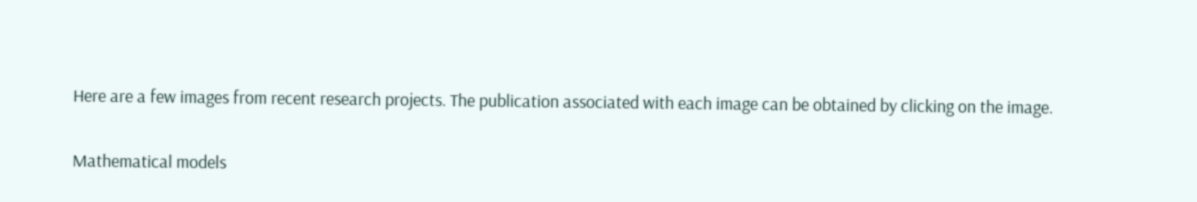Here are a few images from recent research projects. The publication associated with each image can be obtained by clicking on the image.

Mathematical models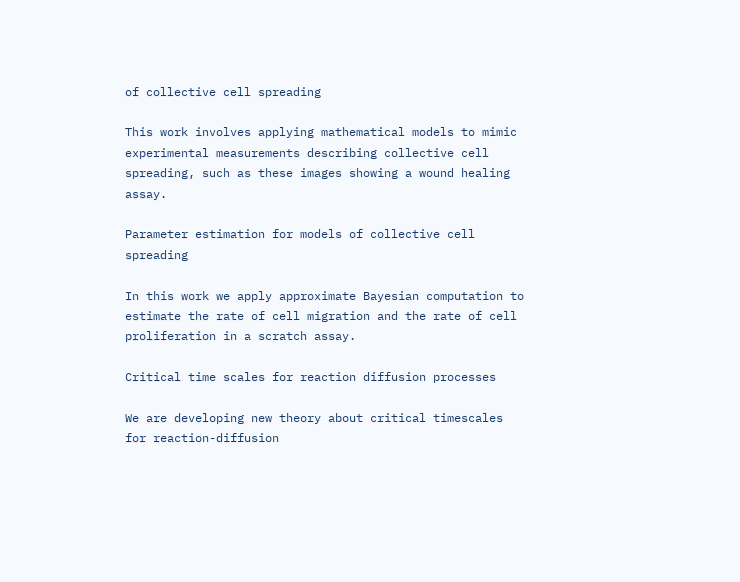of collective cell spreading

This work involves applying mathematical models to mimic experimental measurements describing collective cell spreading, such as these images showing a wound healing assay.

Parameter estimation for models of collective cell spreading

In this work we apply approximate Bayesian computation to estimate the rate of cell migration and the rate of cell proliferation in a scratch assay.

Critical time scales for reaction diffusion processes

We are developing new theory about critical timescales for reaction-diffusion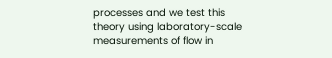processes and we test this theory using laboratory-scale measurements of flow in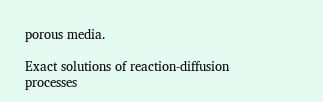porous media.

Exact solutions of reaction-diffusion processes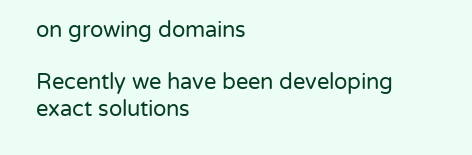on growing domains

Recently we have been developing exact solutions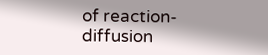of reaction-diffusion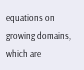equations on growing domains, which are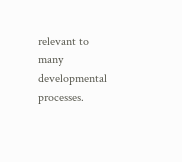relevant to many developmental processes.